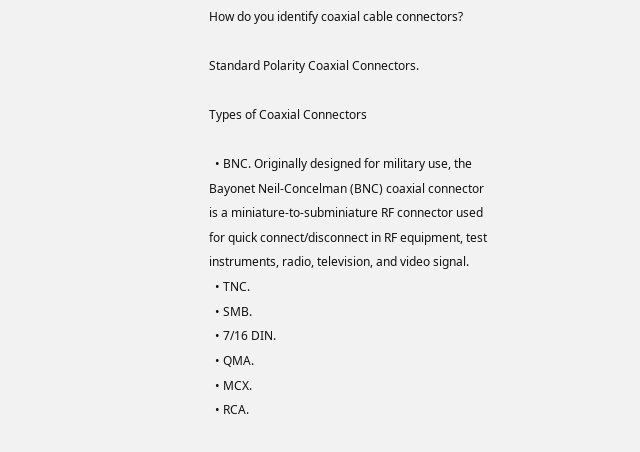How do you identify coaxial cable connectors?

Standard Polarity Coaxial Connectors.

Types of Coaxial Connectors

  • BNC. Originally designed for military use, the Bayonet Neil-Concelman (BNC) coaxial connector is a miniature-to-subminiature RF connector used for quick connect/disconnect in RF equipment, test instruments, radio, television, and video signal.
  • TNC.
  • SMB.
  • 7/16 DIN.
  • QMA.
  • MCX.
  • RCA.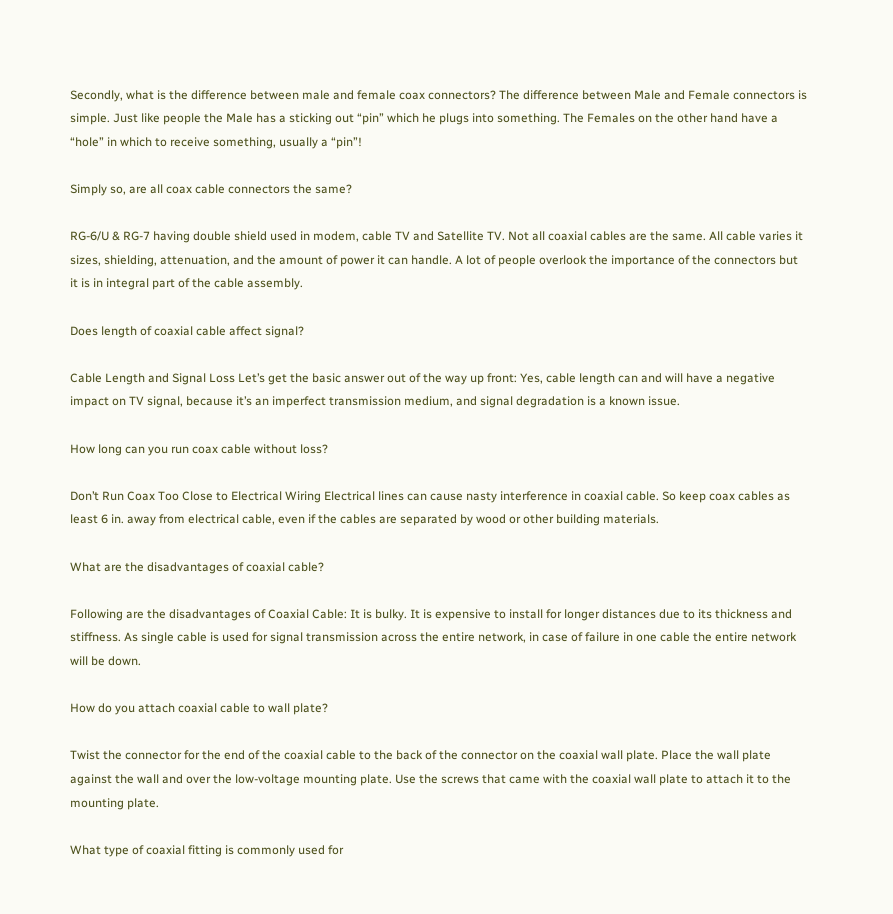Secondly, what is the difference between male and female coax connectors? The difference between Male and Female connectors is simple. Just like people the Male has a sticking out “pin” which he plugs into something. The Females on the other hand have a “hole” in which to receive something, usually a “pin”!

Simply so, are all coax cable connectors the same?

RG-6/U & RG-7 having double shield used in modem, cable TV and Satellite TV. Not all coaxial cables are the same. All cable varies it sizes, shielding, attenuation, and the amount of power it can handle. A lot of people overlook the importance of the connectors but it is in integral part of the cable assembly.

Does length of coaxial cable affect signal?

Cable Length and Signal Loss Let’s get the basic answer out of the way up front: Yes, cable length can and will have a negative impact on TV signal, because it’s an imperfect transmission medium, and signal degradation is a known issue.

How long can you run coax cable without loss?

Don’t Run Coax Too Close to Electrical Wiring Electrical lines can cause nasty interference in coaxial cable. So keep coax cables as least 6 in. away from electrical cable, even if the cables are separated by wood or other building materials.

What are the disadvantages of coaxial cable?

Following are the disadvantages of Coaxial Cable: It is bulky. It is expensive to install for longer distances due to its thickness and stiffness. As single cable is used for signal transmission across the entire network, in case of failure in one cable the entire network will be down.

How do you attach coaxial cable to wall plate?

Twist the connector for the end of the coaxial cable to the back of the connector on the coaxial wall plate. Place the wall plate against the wall and over the low-voltage mounting plate. Use the screws that came with the coaxial wall plate to attach it to the mounting plate.

What type of coaxial fitting is commonly used for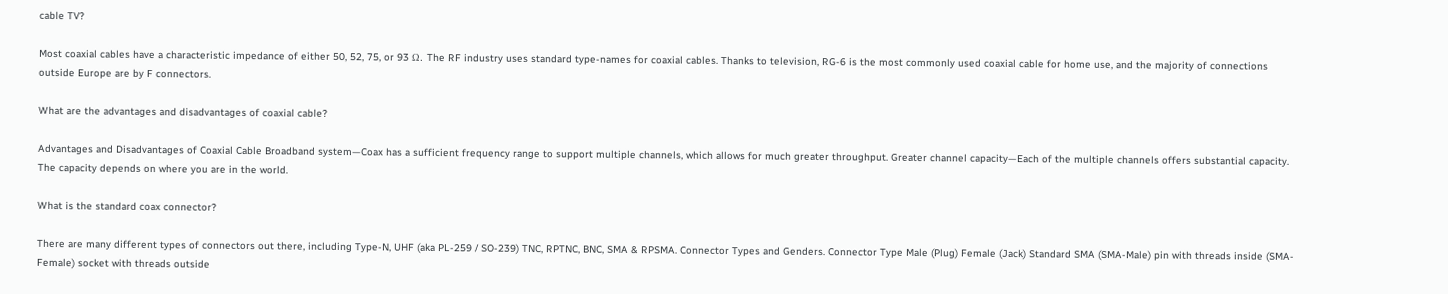cable TV?

Most coaxial cables have a characteristic impedance of either 50, 52, 75, or 93 Ω. The RF industry uses standard type-names for coaxial cables. Thanks to television, RG-6 is the most commonly used coaxial cable for home use, and the majority of connections outside Europe are by F connectors.

What are the advantages and disadvantages of coaxial cable?

Advantages and Disadvantages of Coaxial Cable Broadband system—Coax has a sufficient frequency range to support multiple channels, which allows for much greater throughput. Greater channel capacity—Each of the multiple channels offers substantial capacity. The capacity depends on where you are in the world.

What is the standard coax connector?

There are many different types of connectors out there, including Type-N, UHF (aka PL-259 / SO-239) TNC, RPTNC, BNC, SMA & RPSMA. Connector Types and Genders. Connector Type Male (Plug) Female (Jack) Standard SMA (SMA-Male) pin with threads inside (SMA-Female) socket with threads outside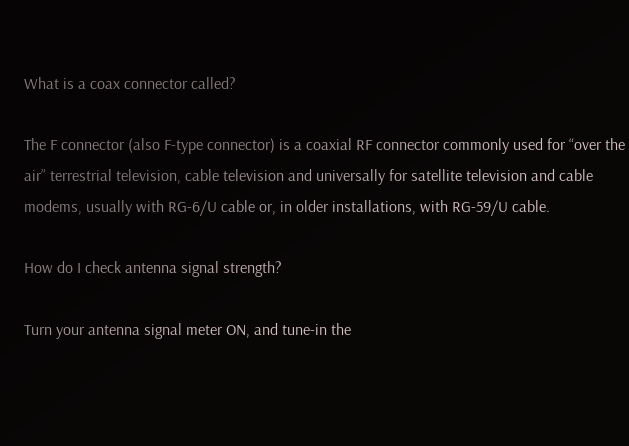What is a coax connector called?

The F connector (also F-type connector) is a coaxial RF connector commonly used for “over the air” terrestrial television, cable television and universally for satellite television and cable modems, usually with RG-6/U cable or, in older installations, with RG-59/U cable.

How do I check antenna signal strength?

Turn your antenna signal meter ON, and tune-in the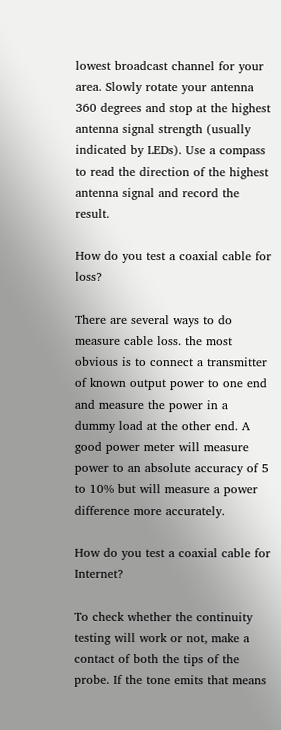lowest broadcast channel for your area. Slowly rotate your antenna 360 degrees and stop at the highest antenna signal strength (usually indicated by LEDs). Use a compass to read the direction of the highest antenna signal and record the result.

How do you test a coaxial cable for loss?

There are several ways to do measure cable loss. the most obvious is to connect a transmitter of known output power to one end and measure the power in a dummy load at the other end. A good power meter will measure power to an absolute accuracy of 5 to 10% but will measure a power difference more accurately.

How do you test a coaxial cable for Internet?

To check whether the continuity testing will work or not, make a contact of both the tips of the probe. If the tone emits that means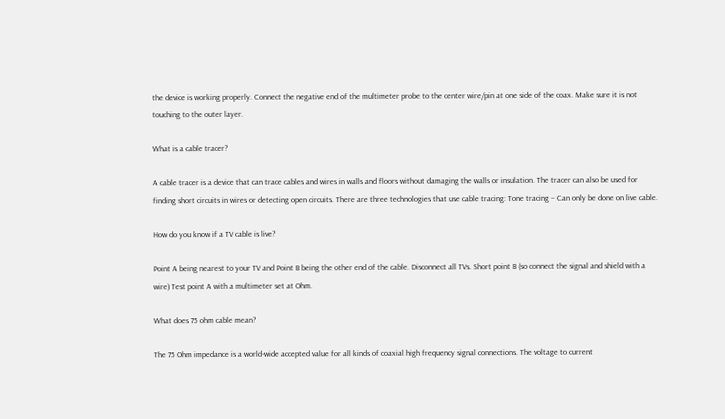the device is working properly. Connect the negative end of the multimeter probe to the center wire/pin at one side of the coax. Make sure it is not touching to the outer layer.

What is a cable tracer?

A cable tracer is a device that can trace cables and wires in walls and floors without damaging the walls or insulation. The tracer can also be used for finding short circuits in wires or detecting open circuits. There are three technologies that use cable tracing: Tone tracing – Can only be done on live cable.

How do you know if a TV cable is live?

Point A being nearest to your TV and Point B being the other end of the cable. Disconnect all TVs. Short point B (so connect the signal and shield with a wire) Test point A with a multimeter set at Ohm.

What does 75 ohm cable mean?

The 75 Ohm impedance is a world-wide accepted value for all kinds of coaxial high frequency signal connections. The voltage to current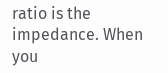ratio is the impedance. When you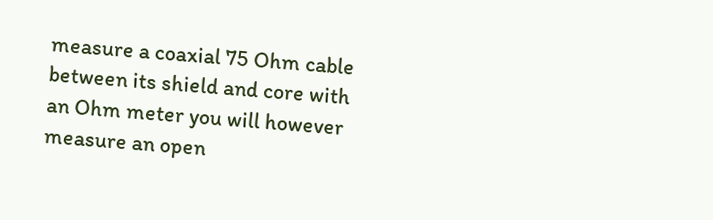measure a coaxial 75 Ohm cable between its shield and core with an Ohm meter you will however measure an open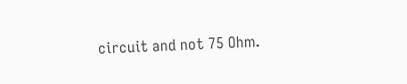circuit and not 75 Ohm.